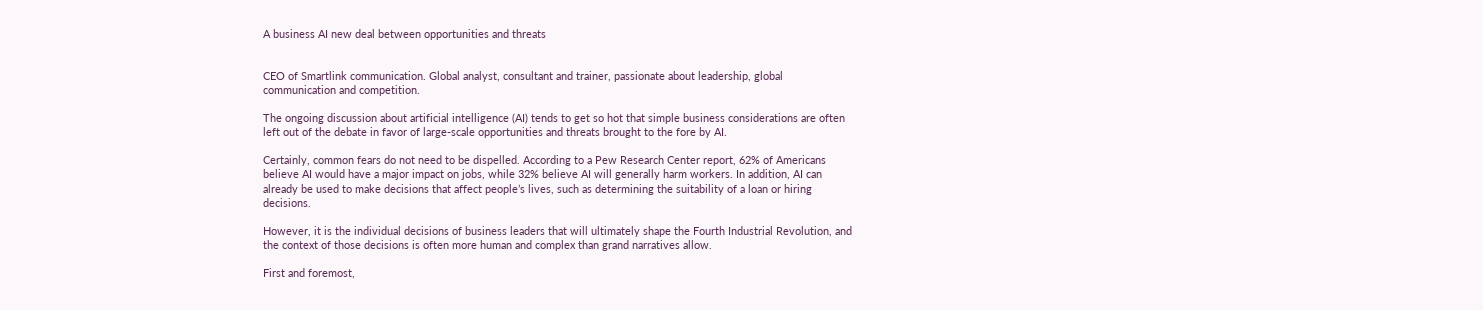A business AI new deal between opportunities and threats


CEO of Smartlink communication. Global analyst, consultant and trainer, passionate about leadership, global communication and competition.

The ongoing discussion about artificial intelligence (AI) tends to get so hot that simple business considerations are often left out of the debate in favor of large-scale opportunities and threats brought to the fore by AI.

Certainly, common fears do not need to be dispelled. According to a Pew Research Center report, 62% of Americans believe AI would have a major impact on jobs, while 32% believe AI will generally harm workers. In addition, AI can already be used to make decisions that affect people’s lives, such as determining the suitability of a loan or hiring decisions.

However, it is the individual decisions of business leaders that will ultimately shape the Fourth Industrial Revolution, and the context of those decisions is often more human and complex than grand narratives allow.

First and foremost,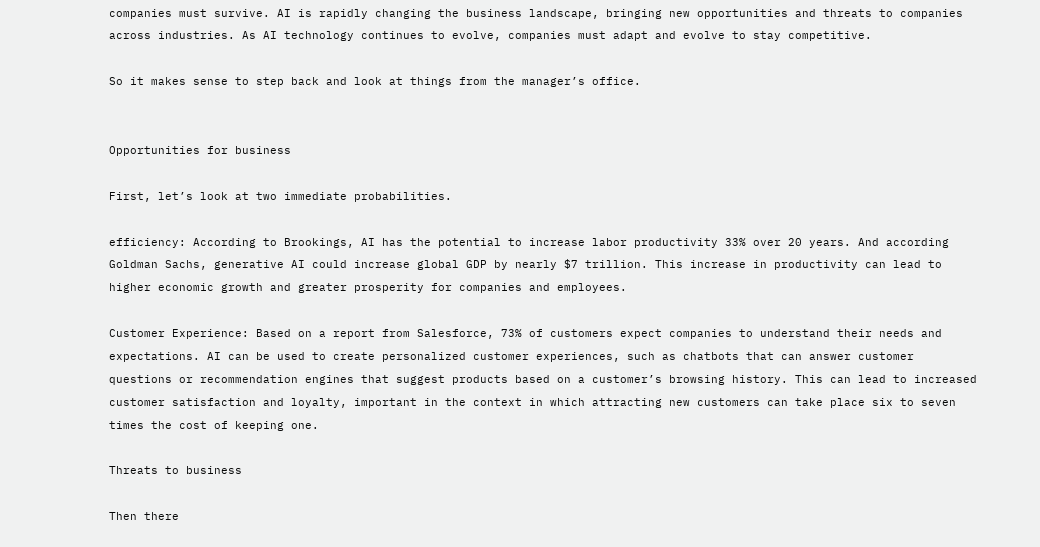companies must survive. AI is rapidly changing the business landscape, bringing new opportunities and threats to companies across industries. As AI technology continues to evolve, companies must adapt and evolve to stay competitive.

So it makes sense to step back and look at things from the manager’s office.


Opportunities for business

First, let’s look at two immediate probabilities.

efficiency: According to Brookings, AI has the potential to increase labor productivity 33% over 20 years. And according Goldman Sachs, generative AI could increase global GDP by nearly $7 trillion. This increase in productivity can lead to higher economic growth and greater prosperity for companies and employees.

Customer Experience: Based on a report from Salesforce, 73% of customers expect companies to understand their needs and expectations. AI can be used to create personalized customer experiences, such as chatbots that can answer customer questions or recommendation engines that suggest products based on a customer’s browsing history. This can lead to increased customer satisfaction and loyalty, important in the context in which attracting new customers can take place six to seven times the cost of keeping one.

Threats to business

Then there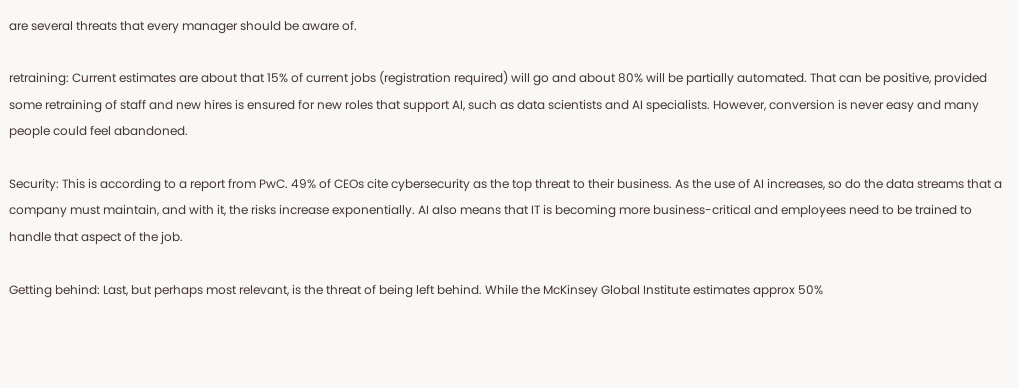are several threats that every manager should be aware of.

retraining: Current estimates are about that 15% of current jobs (registration required) will go and about 80% will be partially automated. That can be positive, provided some retraining of staff and new hires is ensured for new roles that support AI, such as data scientists and AI specialists. However, conversion is never easy and many people could feel abandoned.

Security: This is according to a report from PwC. 49% of CEOs cite cybersecurity as the top threat to their business. As the use of AI increases, so do the data streams that a company must maintain, and with it, the risks increase exponentially. AI also means that IT is becoming more business-critical and employees need to be trained to handle that aspect of the job.

Getting behind: Last, but perhaps most relevant, is the threat of being left behind. While the McKinsey Global Institute estimates approx 50%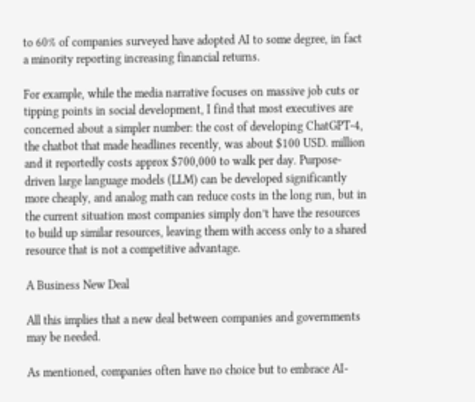to 60% of companies surveyed have adopted AI to some degree, in fact a minority reporting increasing financial returns.

For example, while the media narrative focuses on massive job cuts or tipping points in social development, I find that most executives are concerned about a simpler number: the cost of developing ChatGPT-4, the chatbot that made headlines recently, was about $100 USD. million and it reportedly costs approx $700,000 to walk per day. Purpose-driven large language models (LLM) can be developed significantly more cheaply, and analog math can reduce costs in the long run, but in the current situation most companies simply don’t have the resources to build up similar resources, leaving them with access only to a shared resource that is not a competitive advantage.

A Business New Deal

All this implies that a new deal between companies and governments may be needed.

As mentioned, companies often have no choice but to embrace AI-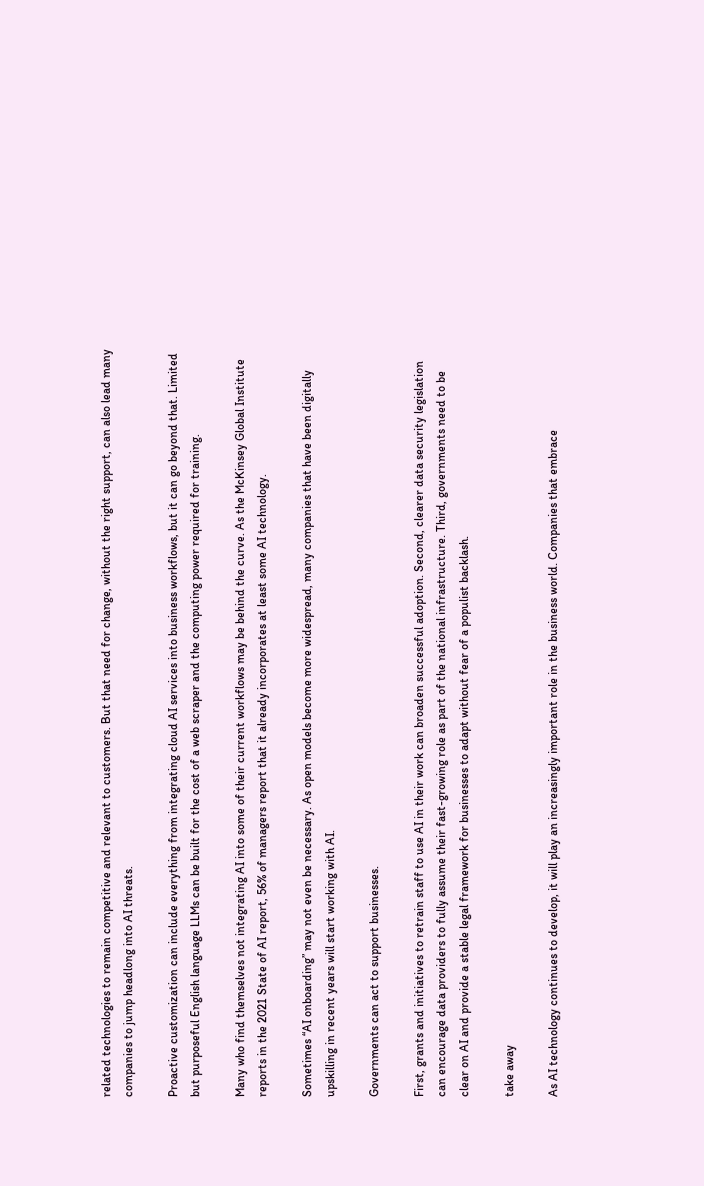related technologies to remain competitive and relevant to customers. But that need for change, without the right support, can also lead many companies to jump headlong into AI threats.

Proactive customization can include everything from integrating cloud AI services into business workflows, but it can go beyond that. Limited but purposeful English language LLMs can be built for the cost of a web scraper and the computing power required for training.

Many who find themselves not integrating AI into some of their current workflows may be behind the curve. As the McKinsey Global Institute reports in the 2021 State of AI report, 56% of managers report that it already incorporates at least some AI technology.

Sometimes “AI onboarding” may not even be necessary. As open models become more widespread, many companies that have been digitally upskilling in recent years will start working with AI.

Governments can act to support businesses.

First, grants and initiatives to retrain staff to use AI in their work can broaden successful adoption. Second, clearer data security legislation can encourage data providers to fully assume their fast-growing role as part of the national infrastructure. Third, governments need to be clear on AI and provide a stable legal framework for businesses to adapt without fear of a populist backlash.

take away

As AI technology continues to develop, it will play an increasingly important role in the business world. Companies that embrace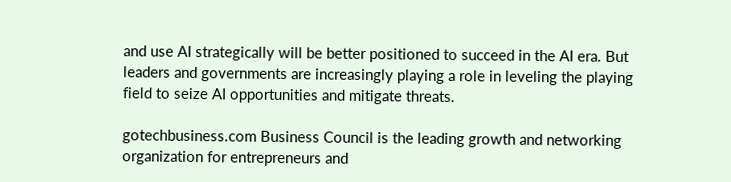and use AI strategically will be better positioned to succeed in the AI era. But leaders and governments are increasingly playing a role in leveling the playing field to seize AI opportunities and mitigate threats.

gotechbusiness.com Business Council is the leading growth and networking organization for entrepreneurs and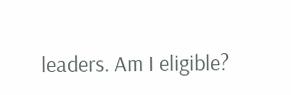leaders. Am I eligible?